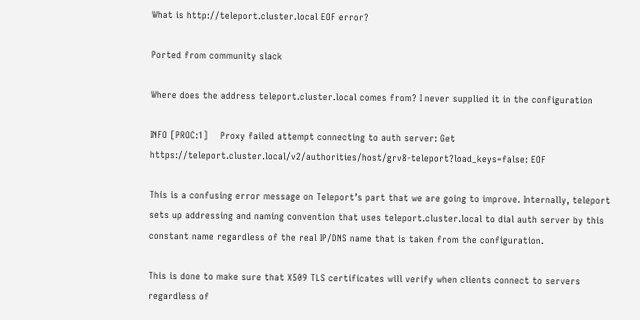What is http://teleport.cluster.local EOF error?

Ported from community slack

Where does the address teleport.cluster.local comes from? I never supplied it in the configuration

INFO [PROC:1]    Proxy failed attempt connecting to auth server: Get https://teleport.cluster.local/v2/authorities/host/grv8-teleport?load_keys=false: EOF

This is a confusing error message on Teleport’s part that we are going to improve. Internally, teleport sets up addressing and naming convention that uses teleport.cluster.local to dial auth server by this constant name regardless of the real IP/DNS name that is taken from the configuration.

This is done to make sure that X509 TLS certificates will verify when clients connect to servers regardless of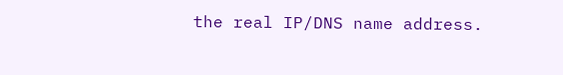the real IP/DNS name address.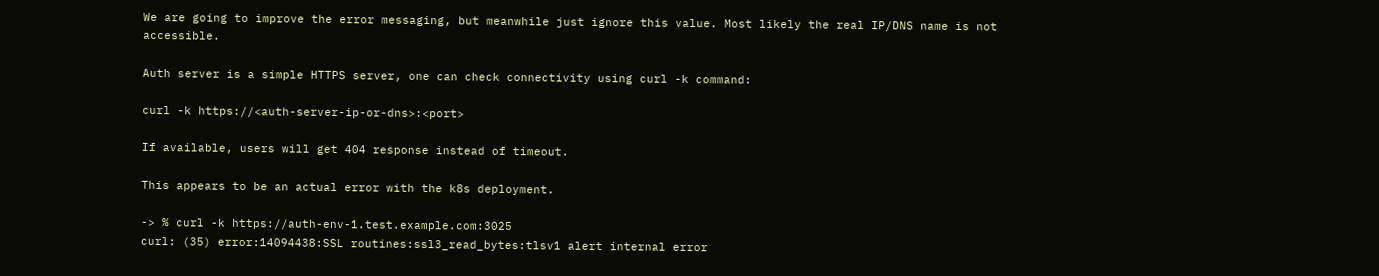We are going to improve the error messaging, but meanwhile just ignore this value. Most likely the real IP/DNS name is not accessible.

Auth server is a simple HTTPS server, one can check connectivity using curl -k command:

curl -k https://<auth-server-ip-or-dns>:<port>

If available, users will get 404 response instead of timeout.

This appears to be an actual error with the k8s deployment.

-> % curl -k https://auth-env-1.test.example.com:3025
curl: (35) error:14094438:SSL routines:ssl3_read_bytes:tlsv1 alert internal error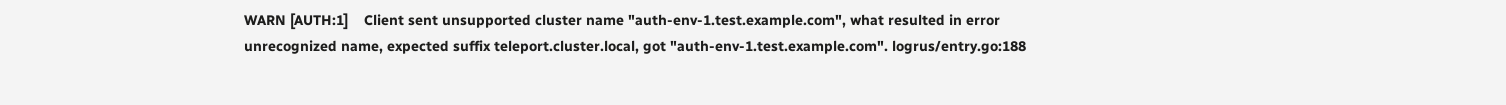WARN [AUTH:1]    Client sent unsupported cluster name "auth-env-1.test.example.com", what resulted in error unrecognized name, expected suffix teleport.cluster.local, got "auth-env-1.test.example.com". logrus/entry.go:188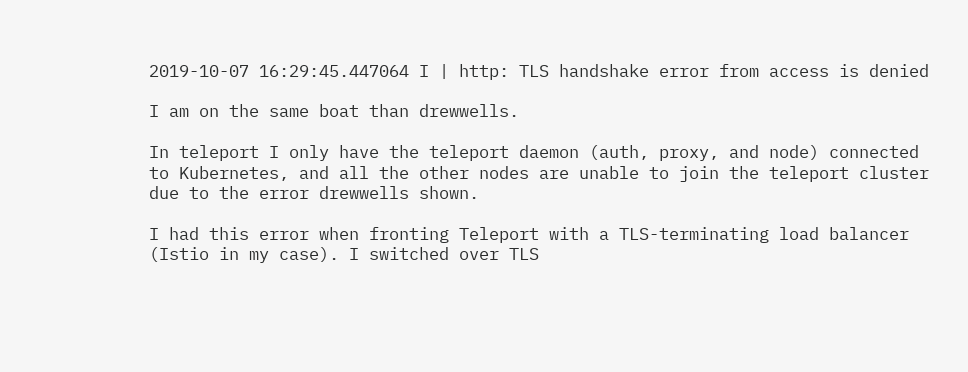2019-10-07 16:29:45.447064 I | http: TLS handshake error from access is denied

I am on the same boat than drewwells.

In teleport I only have the teleport daemon (auth, proxy, and node) connected to Kubernetes, and all the other nodes are unable to join the teleport cluster due to the error drewwells shown.

I had this error when fronting Teleport with a TLS-terminating load balancer (Istio in my case). I switched over TLS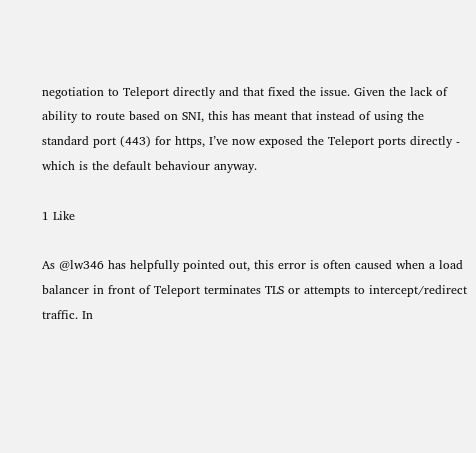negotiation to Teleport directly and that fixed the issue. Given the lack of ability to route based on SNI, this has meant that instead of using the standard port (443) for https, I’ve now exposed the Teleport ports directly - which is the default behaviour anyway.

1 Like

As @lw346 has helpfully pointed out, this error is often caused when a load balancer in front of Teleport terminates TLS or attempts to intercept/redirect traffic. In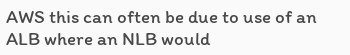AWS this can often be due to use of an ALB where an NLB would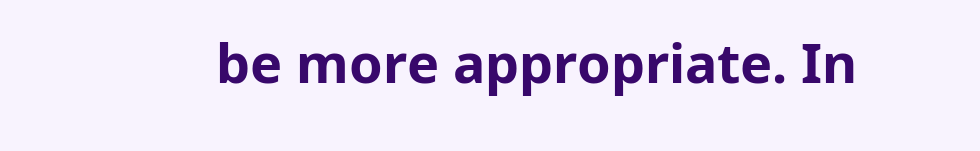be more appropriate. In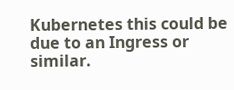Kubernetes this could be due to an Ingress or similar.